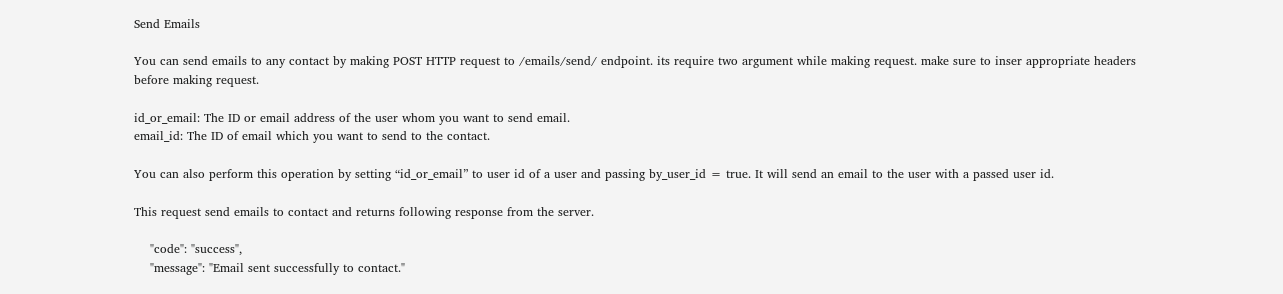Send Emails

You can send emails to any contact by making POST HTTP request to /emails/send/ endpoint. its require two argument while making request. make sure to inser appropriate headers before making request.

id_or_email: The ID or email address of the user whom you want to send email.
email_id: The ID of email which you want to send to the contact.

You can also perform this operation by setting “id_or_email” to user id of a user and passing by_user_id = true. It will send an email to the user with a passed user id.

This request send emails to contact and returns following response from the server.

    "code": "success",
    "message": "Email sent successfully to contact."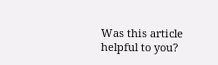Was this article helpful to you?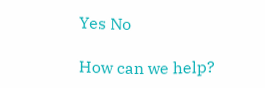Yes No

How can we help?